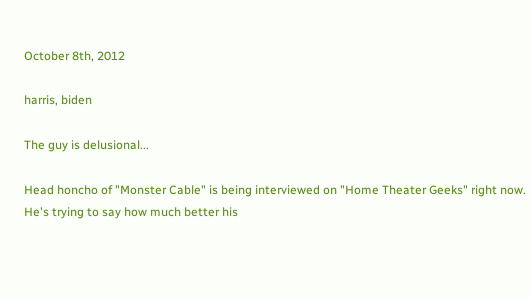October 8th, 2012

harris, biden

The guy is delusional...

Head honcho of "Monster Cable" is being interviewed on "Home Theater Geeks" right now. He's trying to say how much better his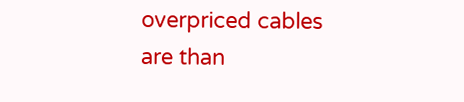overpriced cables are than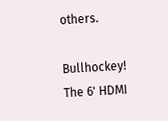others.

Bullhockey! The 6' HDMI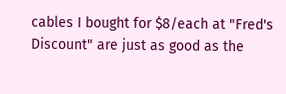cables I bought for $8/each at "Fred's Discount" are just as good as the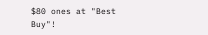$80 ones at "Best Buy"!